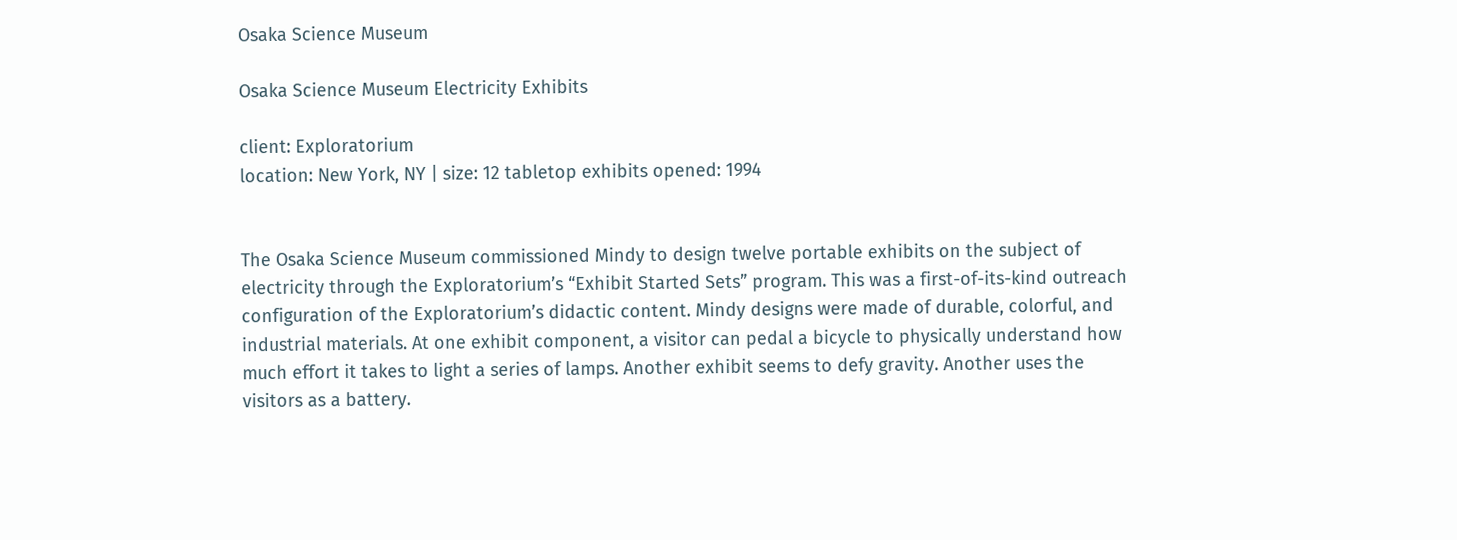Osaka Science Museum

Osaka Science Museum Electricity Exhibits

client: Exploratorium
location: New York, NY | size: 12 tabletop exhibits opened: 1994


The Osaka Science Museum commissioned Mindy to design twelve portable exhibits on the subject of electricity through the Exploratorium’s “Exhibit Started Sets” program. This was a first-of-its-kind outreach configuration of the Exploratorium’s didactic content. Mindy designs were made of durable, colorful, and industrial materials. At one exhibit component, a visitor can pedal a bicycle to physically understand how much effort it takes to light a series of lamps. Another exhibit seems to defy gravity. Another uses the visitors as a battery.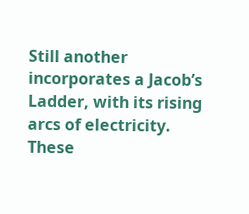Still another incorporates a Jacob’s Ladder, with its rising arcs of electricity. These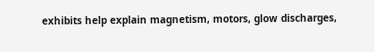exhibits help explain magnetism, motors, glow discharges,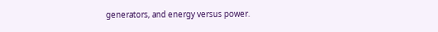generators, and energy versus power.